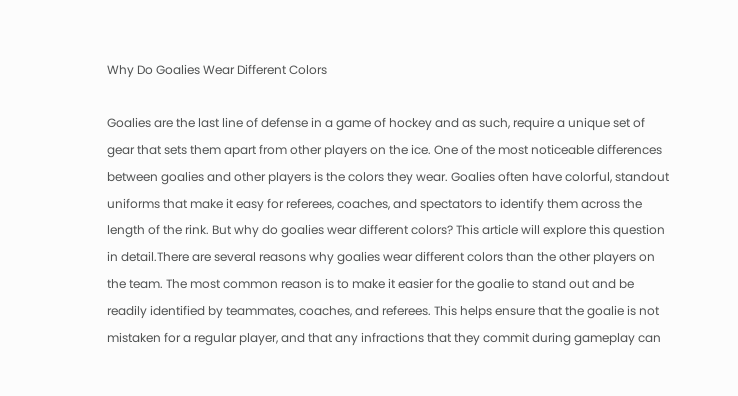Why Do Goalies Wear Different Colors

Goalies are the last line of defense in a game of hockey and as such, require a unique set of gear that sets them apart from other players on the ice. One of the most noticeable differences between goalies and other players is the colors they wear. Goalies often have colorful, standout uniforms that make it easy for referees, coaches, and spectators to identify them across the length of the rink. But why do goalies wear different colors? This article will explore this question in detail.There are several reasons why goalies wear different colors than the other players on the team. The most common reason is to make it easier for the goalie to stand out and be readily identified by teammates, coaches, and referees. This helps ensure that the goalie is not mistaken for a regular player, and that any infractions that they commit during gameplay can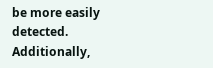be more easily detected. Additionally,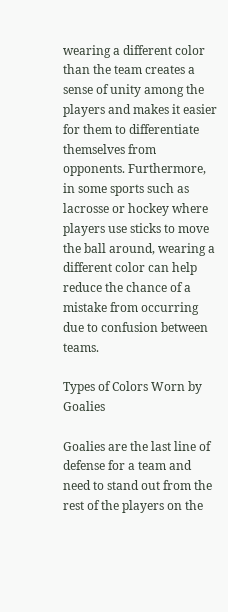wearing a different color than the team creates a sense of unity among the players and makes it easier for them to differentiate themselves from opponents. Furthermore, in some sports such as lacrosse or hockey where players use sticks to move the ball around, wearing a different color can help reduce the chance of a mistake from occurring due to confusion between teams.

Types of Colors Worn by Goalies

Goalies are the last line of defense for a team and need to stand out from the rest of the players on the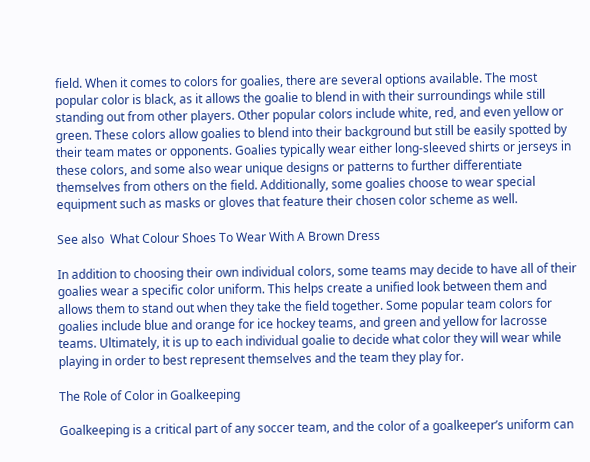field. When it comes to colors for goalies, there are several options available. The most popular color is black, as it allows the goalie to blend in with their surroundings while still standing out from other players. Other popular colors include white, red, and even yellow or green. These colors allow goalies to blend into their background but still be easily spotted by their team mates or opponents. Goalies typically wear either long-sleeved shirts or jerseys in these colors, and some also wear unique designs or patterns to further differentiate themselves from others on the field. Additionally, some goalies choose to wear special equipment such as masks or gloves that feature their chosen color scheme as well.

See also  What Colour Shoes To Wear With A Brown Dress

In addition to choosing their own individual colors, some teams may decide to have all of their goalies wear a specific color uniform. This helps create a unified look between them and allows them to stand out when they take the field together. Some popular team colors for goalies include blue and orange for ice hockey teams, and green and yellow for lacrosse teams. Ultimately, it is up to each individual goalie to decide what color they will wear while playing in order to best represent themselves and the team they play for.

The Role of Color in Goalkeeping

Goalkeeping is a critical part of any soccer team, and the color of a goalkeeper’s uniform can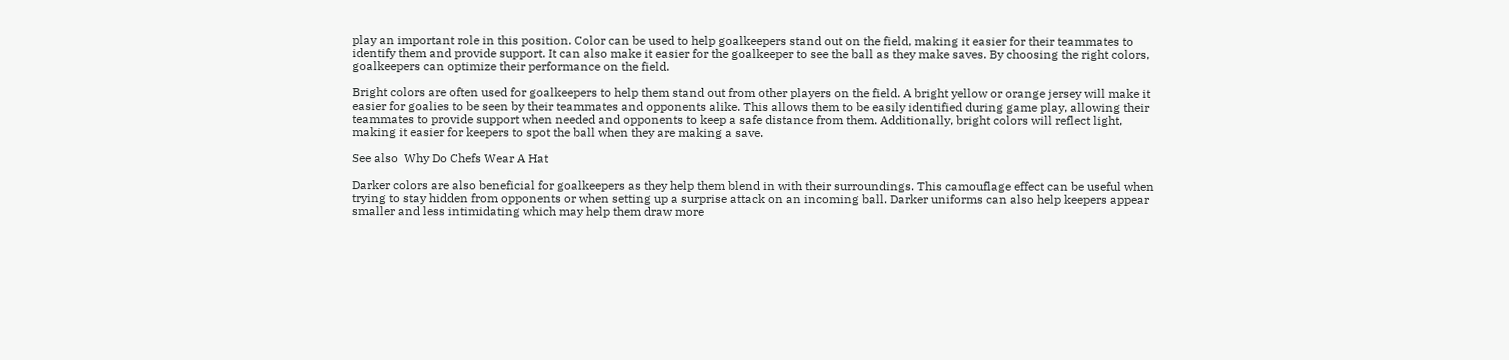play an important role in this position. Color can be used to help goalkeepers stand out on the field, making it easier for their teammates to identify them and provide support. It can also make it easier for the goalkeeper to see the ball as they make saves. By choosing the right colors, goalkeepers can optimize their performance on the field.

Bright colors are often used for goalkeepers to help them stand out from other players on the field. A bright yellow or orange jersey will make it easier for goalies to be seen by their teammates and opponents alike. This allows them to be easily identified during game play, allowing their teammates to provide support when needed and opponents to keep a safe distance from them. Additionally, bright colors will reflect light, making it easier for keepers to spot the ball when they are making a save.

See also  Why Do Chefs Wear A Hat

Darker colors are also beneficial for goalkeepers as they help them blend in with their surroundings. This camouflage effect can be useful when trying to stay hidden from opponents or when setting up a surprise attack on an incoming ball. Darker uniforms can also help keepers appear smaller and less intimidating which may help them draw more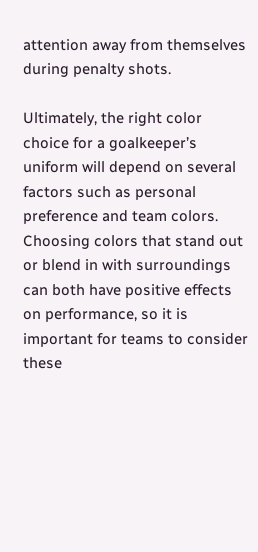attention away from themselves during penalty shots.

Ultimately, the right color choice for a goalkeeper’s uniform will depend on several factors such as personal preference and team colors. Choosing colors that stand out or blend in with surroundings can both have positive effects on performance, so it is important for teams to consider these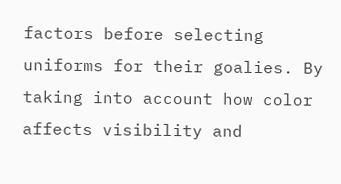factors before selecting uniforms for their goalies. By taking into account how color affects visibility and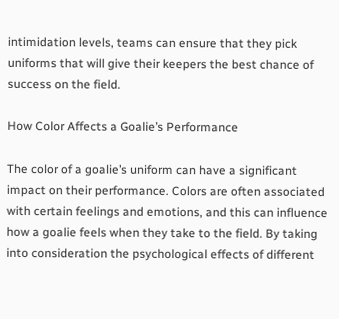intimidation levels, teams can ensure that they pick uniforms that will give their keepers the best chance of success on the field.

How Color Affects a Goalie’s Performance

The color of a goalie’s uniform can have a significant impact on their performance. Colors are often associated with certain feelings and emotions, and this can influence how a goalie feels when they take to the field. By taking into consideration the psychological effects of different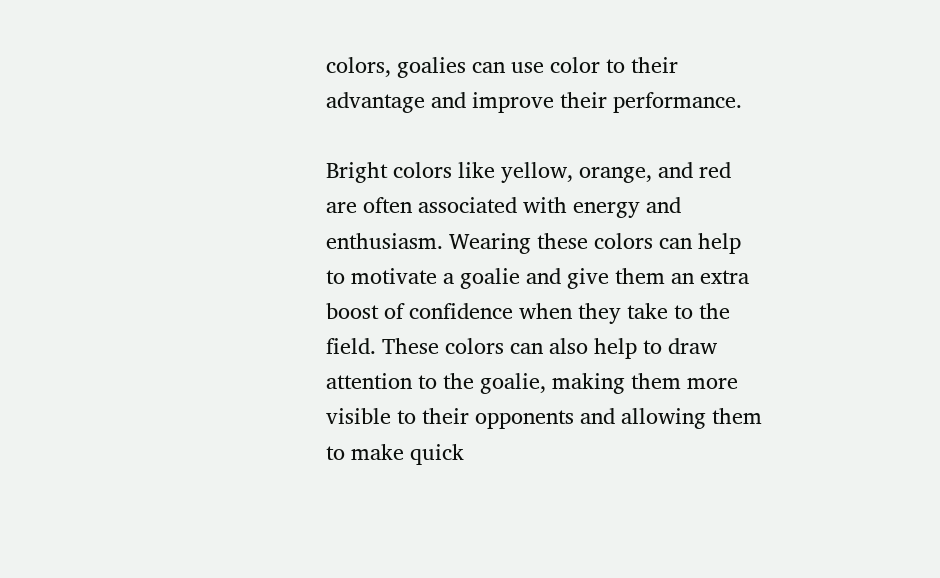colors, goalies can use color to their advantage and improve their performance.

Bright colors like yellow, orange, and red are often associated with energy and enthusiasm. Wearing these colors can help to motivate a goalie and give them an extra boost of confidence when they take to the field. These colors can also help to draw attention to the goalie, making them more visible to their opponents and allowing them to make quick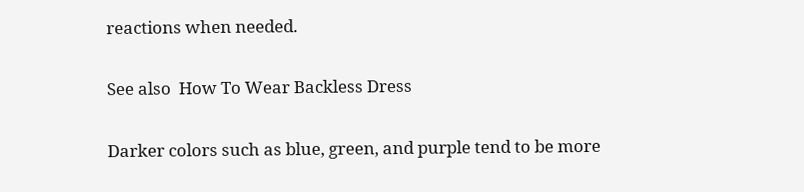reactions when needed.

See also  How To Wear Backless Dress

Darker colors such as blue, green, and purple tend to be more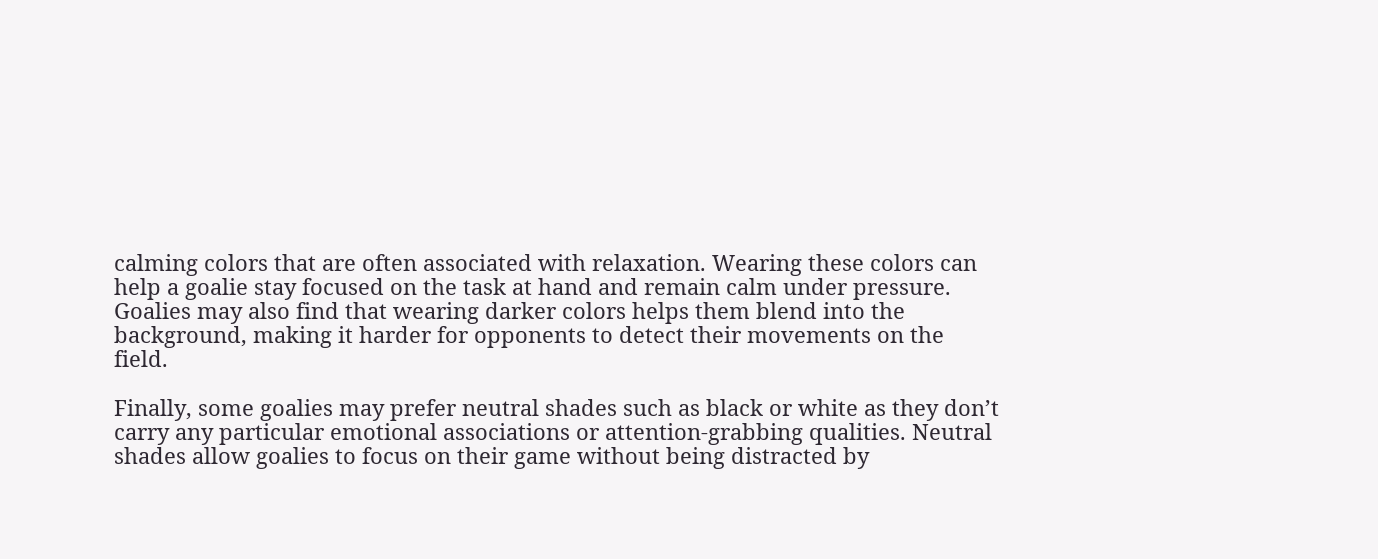calming colors that are often associated with relaxation. Wearing these colors can help a goalie stay focused on the task at hand and remain calm under pressure. Goalies may also find that wearing darker colors helps them blend into the background, making it harder for opponents to detect their movements on the field.

Finally, some goalies may prefer neutral shades such as black or white as they don’t carry any particular emotional associations or attention-grabbing qualities. Neutral shades allow goalies to focus on their game without being distracted by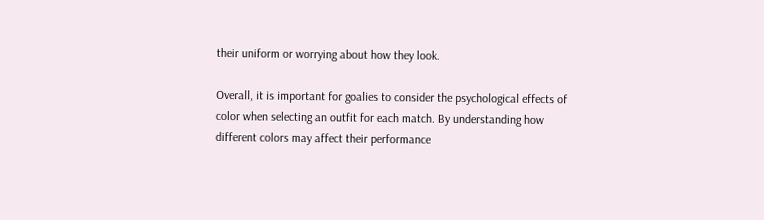their uniform or worrying about how they look.

Overall, it is important for goalies to consider the psychological effects of color when selecting an outfit for each match. By understanding how different colors may affect their performance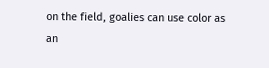on the field, goalies can use color as an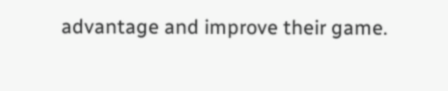advantage and improve their game.